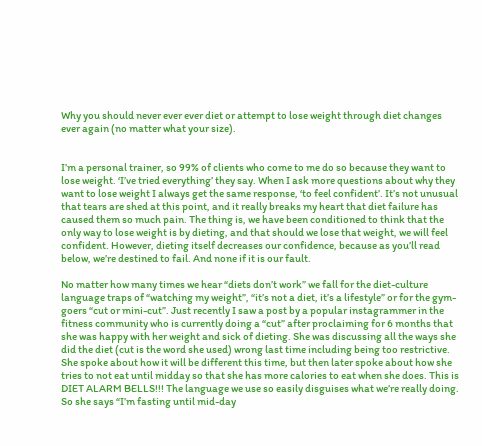Why you should never ever ever diet or attempt to lose weight through diet changes ever again (no matter what your size).


I’m a personal trainer, so 99% of clients who come to me do so because they want to lose weight. ‘I’ve tried everything’ they say. When I ask more questions about why they want to lose weight I always get the same response, ‘to feel confident’. It’s not unusual that tears are shed at this point, and it really breaks my heart that diet failure has caused them so much pain. The thing is, we have been conditioned to think that the only way to lose weight is by dieting, and that should we lose that weight, we will feel confident. However, dieting itself decreases our confidence, because as you’ll read below, we’re destined to fail. And none if it is our fault.

No matter how many times we hear “diets don’t work” we fall for the diet-culture language traps of “watching my weight”, “it’s not a diet, it’s a lifestyle” or for the gym-goers “cut or mini-cut”. Just recently I saw a post by a popular instagrammer in the fitness community who is currently doing a “cut” after proclaiming for 6 months that she was happy with her weight and sick of dieting. She was discussing all the ways she did the diet (cut is the word she used) wrong last time including being too restrictive. She spoke about how it will be different this time, but then later spoke about how she tries to not eat until midday so that she has more calories to eat when she does. This is DIET ALARM BELLS!!! The language we use so easily disguises what we’re really doing. So she says “I’m fasting until mid-day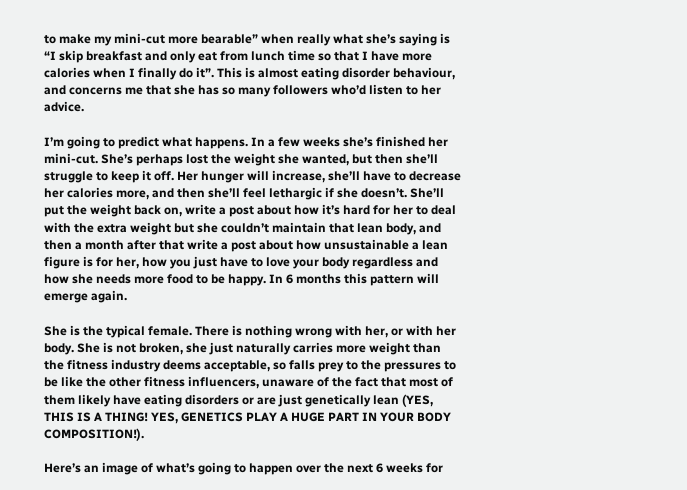to make my mini-cut more bearable” when really what she’s saying is “I skip breakfast and only eat from lunch time so that I have more calories when I finally do it”. This is almost eating disorder behaviour, and concerns me that she has so many followers who’d listen to her advice.

I’m going to predict what happens. In a few weeks she’s finished her mini-cut. She’s perhaps lost the weight she wanted, but then she’ll struggle to keep it off. Her hunger will increase, she’ll have to decrease her calories more, and then she’ll feel lethargic if she doesn’t. She’ll put the weight back on, write a post about how it’s hard for her to deal with the extra weight but she couldn’t maintain that lean body, and then a month after that write a post about how unsustainable a lean figure is for her, how you just have to love your body regardless and how she needs more food to be happy. In 6 months this pattern will emerge again.

She is the typical female. There is nothing wrong with her, or with her body. She is not broken, she just naturally carries more weight than the fitness industry deems acceptable, so falls prey to the pressures to be like the other fitness influencers, unaware of the fact that most of them likely have eating disorders or are just genetically lean (YES, THIS IS A THING! YES, GENETICS PLAY A HUGE PART IN YOUR BODY COMPOSITION!).

Here’s an image of what’s going to happen over the next 6 weeks for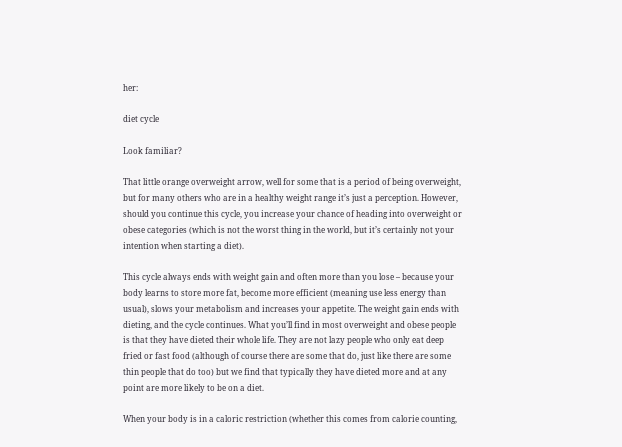her:

diet cycle

Look familiar?

That little orange overweight arrow, well for some that is a period of being overweight, but for many others who are in a healthy weight range it’s just a perception. However, should you continue this cycle, you increase your chance of heading into overweight or obese categories (which is not the worst thing in the world, but it’s certainly not your intention when starting a diet).

This cycle always ends with weight gain and often more than you lose – because your body learns to store more fat, become more efficient (meaning use less energy than usual), slows your metabolism and increases your appetite. The weight gain ends with dieting, and the cycle continues. What you’ll find in most overweight and obese people is that they have dieted their whole life. They are not lazy people who only eat deep fried or fast food (although of course there are some that do, just like there are some thin people that do too) but we find that typically they have dieted more and at any point are more likely to be on a diet.

When your body is in a caloric restriction (whether this comes from calorie counting,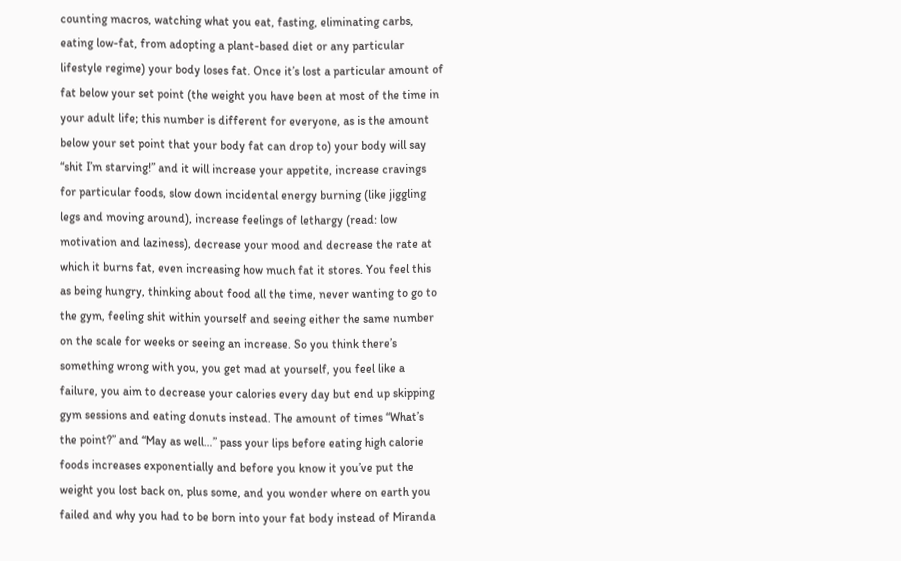counting macros, watching what you eat, fasting, eliminating carbs, eating low-fat, from adopting a plant-based diet or any particular lifestyle regime) your body loses fat. Once it’s lost a particular amount of fat below your set point (the weight you have been at most of the time in your adult life; this number is different for everyone, as is the amount below your set point that your body fat can drop to) your body will say “shit I’m starving!” and it will increase your appetite, increase cravings for particular foods, slow down incidental energy burning (like jiggling legs and moving around), increase feelings of lethargy (read: low motivation and laziness), decrease your mood and decrease the rate at which it burns fat, even increasing how much fat it stores. You feel this as being hungry, thinking about food all the time, never wanting to go to the gym, feeling shit within yourself and seeing either the same number on the scale for weeks or seeing an increase. So you think there’s something wrong with you, you get mad at yourself, you feel like a failure, you aim to decrease your calories every day but end up skipping gym sessions and eating donuts instead. The amount of times “What’s the point?” and “May as well…” pass your lips before eating high calorie foods increases exponentially and before you know it you’ve put the weight you lost back on, plus some, and you wonder where on earth you failed and why you had to be born into your fat body instead of Miranda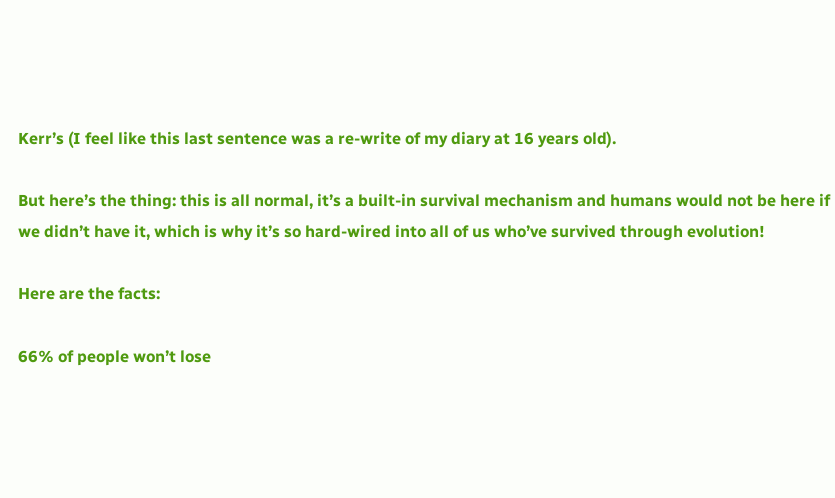Kerr’s (I feel like this last sentence was a re-write of my diary at 16 years old).

But here’s the thing: this is all normal, it’s a built-in survival mechanism and humans would not be here if we didn’t have it, which is why it’s so hard-wired into all of us who’ve survived through evolution!

Here are the facts:

66% of people won’t lose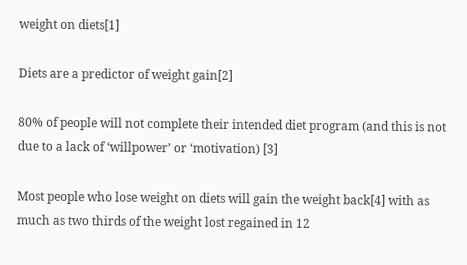weight on diets[1]

Diets are a predictor of weight gain[2]

80% of people will not complete their intended diet program (and this is not due to a lack of ‘willpower’ or ‘motivation) [3]

Most people who lose weight on diets will gain the weight back[4] with as much as two thirds of the weight lost regained in 12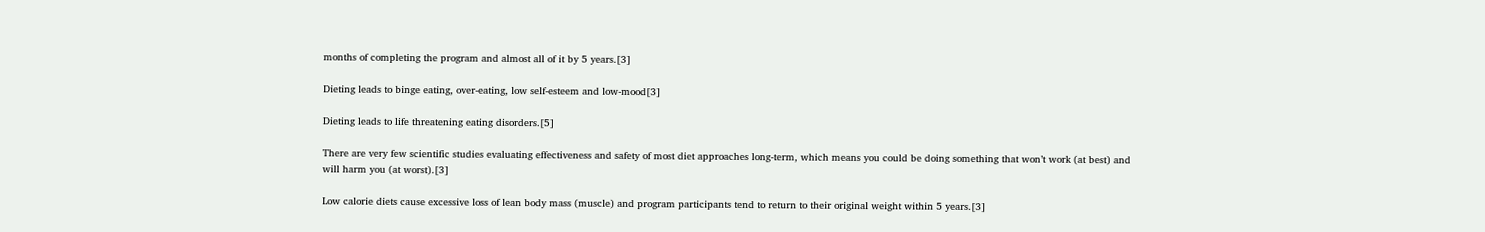months of completing the program and almost all of it by 5 years.[3]

Dieting leads to binge eating, over-eating, low self-esteem and low-mood[3]

Dieting leads to life threatening eating disorders.[5]

There are very few scientific studies evaluating effectiveness and safety of most diet approaches long-term, which means you could be doing something that won’t work (at best) and will harm you (at worst).[3]

Low calorie diets cause excessive loss of lean body mass (muscle) and program participants tend to return to their original weight within 5 years.[3]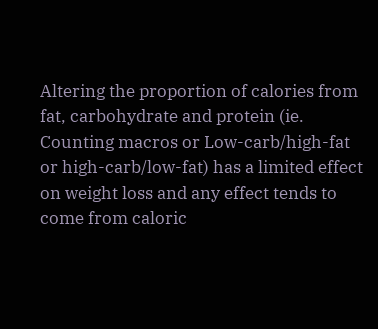Altering the proportion of calories from fat, carbohydrate and protein (ie. Counting macros or Low-carb/high-fat or high-carb/low-fat) has a limited effect on weight loss and any effect tends to come from caloric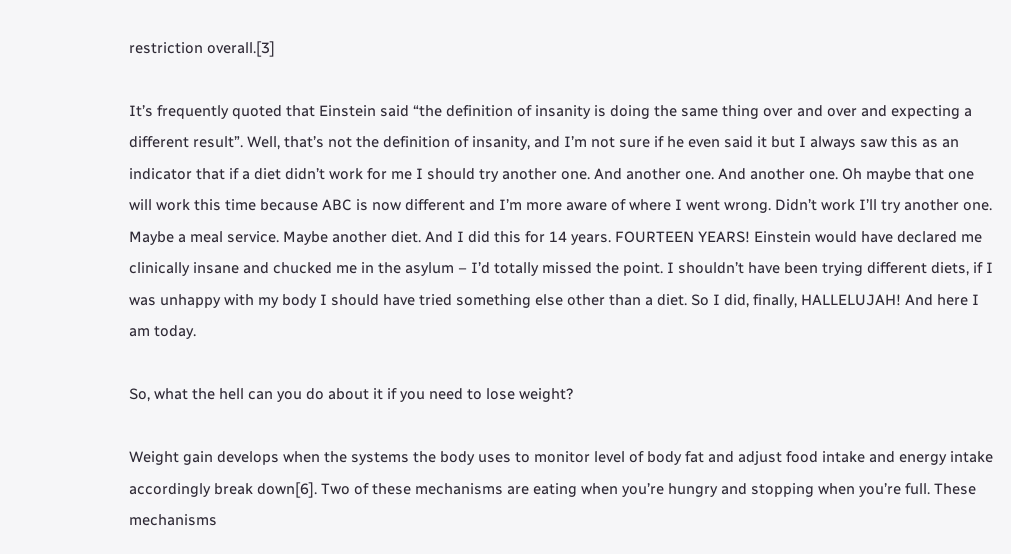restriction overall.[3]

It’s frequently quoted that Einstein said “the definition of insanity is doing the same thing over and over and expecting a different result”. Well, that’s not the definition of insanity, and I’m not sure if he even said it but I always saw this as an indicator that if a diet didn’t work for me I should try another one. And another one. And another one. Oh maybe that one will work this time because ABC is now different and I’m more aware of where I went wrong. Didn’t work I’ll try another one. Maybe a meal service. Maybe another diet. And I did this for 14 years. FOURTEEN YEARS! Einstein would have declared me clinically insane and chucked me in the asylum – I’d totally missed the point. I shouldn’t have been trying different diets, if I was unhappy with my body I should have tried something else other than a diet. So I did, finally, HALLELUJAH! And here I am today.

So, what the hell can you do about it if you need to lose weight?

Weight gain develops when the systems the body uses to monitor level of body fat and adjust food intake and energy intake accordingly break down[6]. Two of these mechanisms are eating when you’re hungry and stopping when you’re full. These mechanisms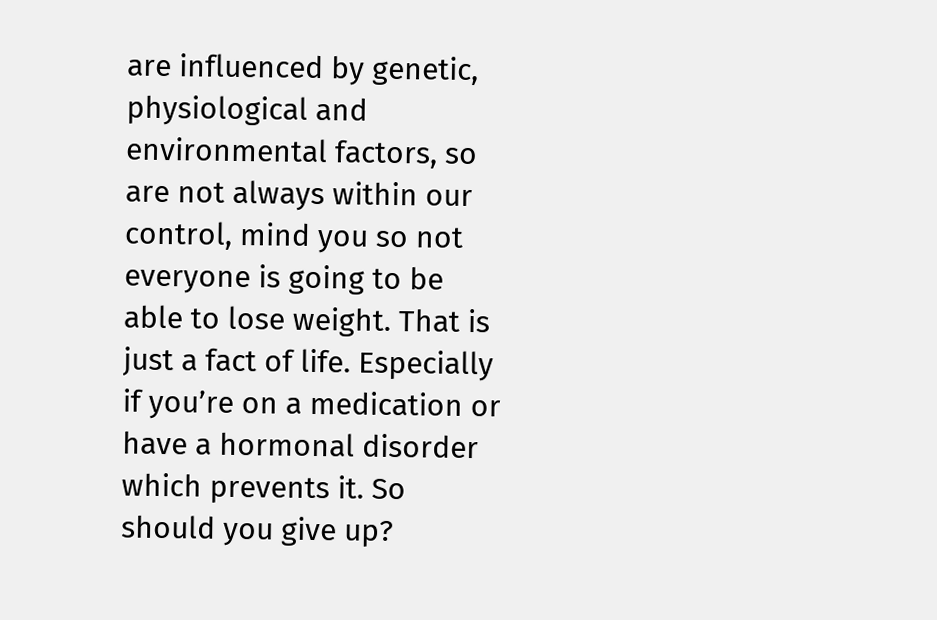are influenced by genetic, physiological and environmental factors, so are not always within our control, mind you so not everyone is going to be able to lose weight. That is just a fact of life. Especially if you’re on a medication or have a hormonal disorder which prevents it. So should you give up?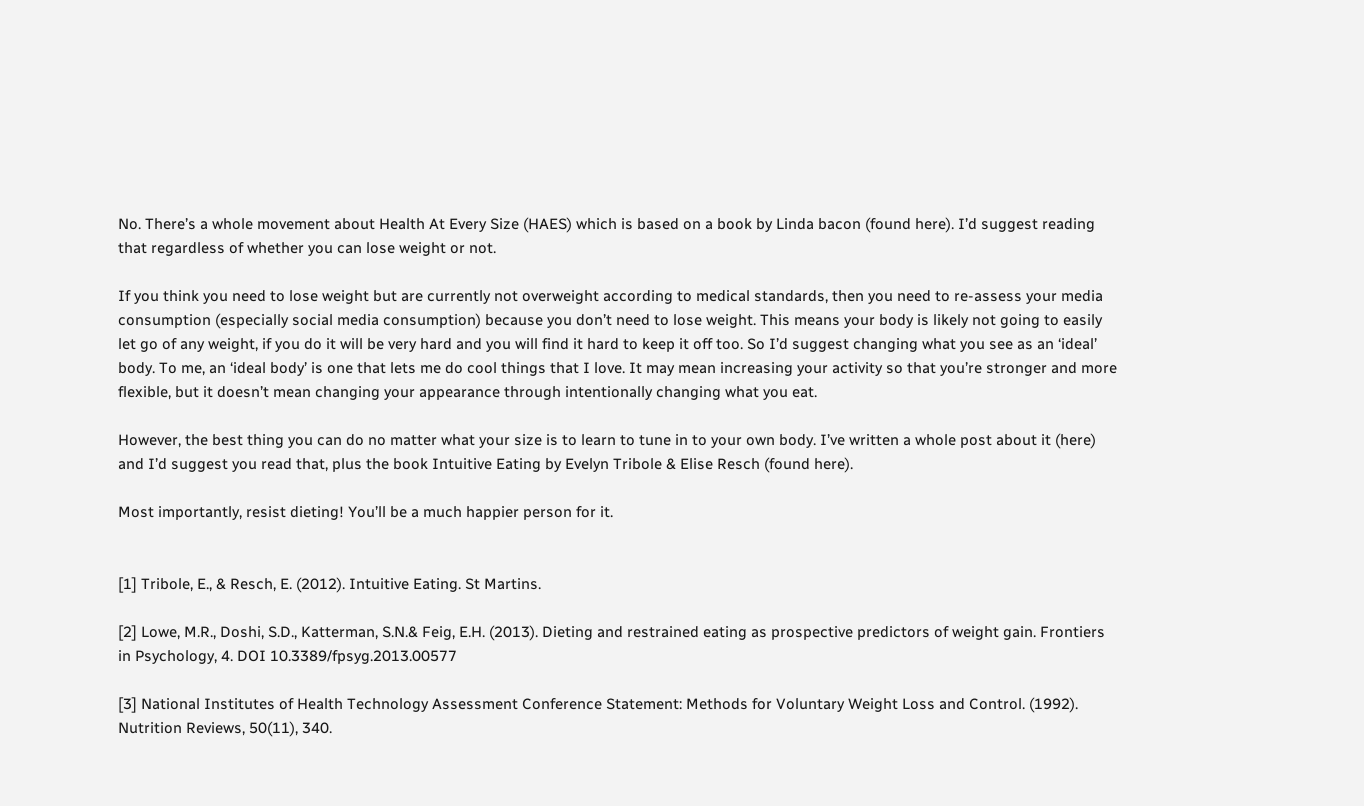No. There’s a whole movement about Health At Every Size (HAES) which is based on a book by Linda bacon (found here). I’d suggest reading that regardless of whether you can lose weight or not.

If you think you need to lose weight but are currently not overweight according to medical standards, then you need to re-assess your media consumption (especially social media consumption) because you don’t need to lose weight. This means your body is likely not going to easily let go of any weight, if you do it will be very hard and you will find it hard to keep it off too. So I’d suggest changing what you see as an ‘ideal’ body. To me, an ‘ideal body’ is one that lets me do cool things that I love. It may mean increasing your activity so that you’re stronger and more flexible, but it doesn’t mean changing your appearance through intentionally changing what you eat.

However, the best thing you can do no matter what your size is to learn to tune in to your own body. I’ve written a whole post about it (here) and I’d suggest you read that, plus the book Intuitive Eating by Evelyn Tribole & Elise Resch (found here).

Most importantly, resist dieting! You’ll be a much happier person for it.


[1] Tribole, E., & Resch, E. (2012). Intuitive Eating. St Martins.

[2] Lowe, M.R., Doshi, S.D., Katterman, S.N.& Feig, E.H. (2013). Dieting and restrained eating as prospective predictors of weight gain. Frontiers in Psychology, 4. DOI 10.3389/fpsyg.2013.00577

[3] National Institutes of Health Technology Assessment Conference Statement: Methods for Voluntary Weight Loss and Control. (1992). Nutrition Reviews, 50(11), 340.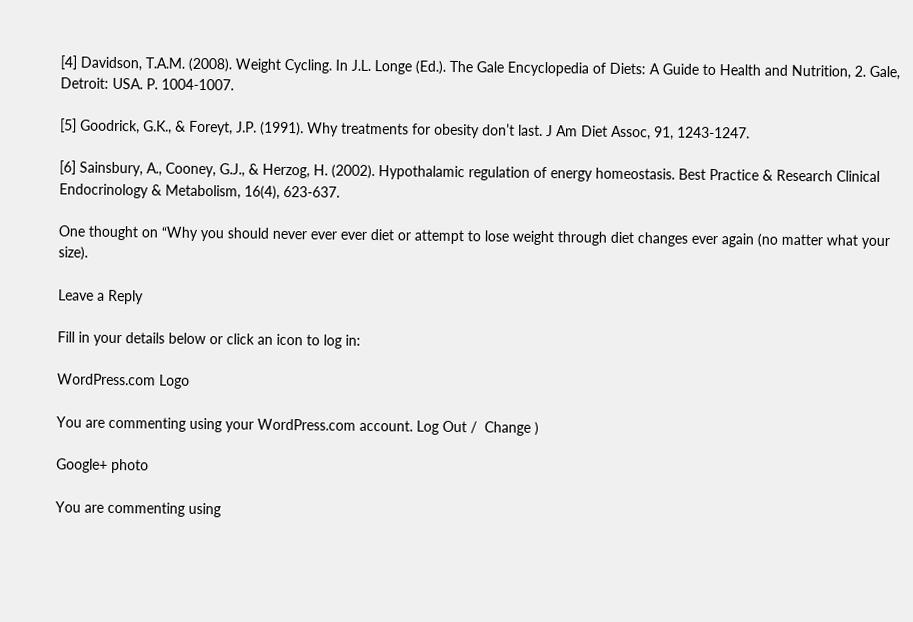[4] Davidson, T.A.M. (2008). Weight Cycling. In J.L. Longe (Ed.). The Gale Encyclopedia of Diets: A Guide to Health and Nutrition, 2. Gale, Detroit: USA. P. 1004-1007.

[5] Goodrick, G.K., & Foreyt, J.P. (1991). Why treatments for obesity don’t last. J Am Diet Assoc, 91, 1243-1247.

[6] Sainsbury, A., Cooney, G.J., & Herzog, H. (2002). Hypothalamic regulation of energy homeostasis. Best Practice & Research Clinical Endocrinology & Metabolism, 16(4), 623-637.

One thought on “Why you should never ever ever diet or attempt to lose weight through diet changes ever again (no matter what your size).

Leave a Reply

Fill in your details below or click an icon to log in:

WordPress.com Logo

You are commenting using your WordPress.com account. Log Out /  Change )

Google+ photo

You are commenting using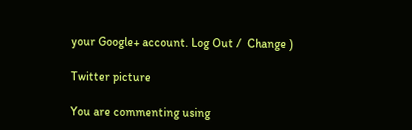your Google+ account. Log Out /  Change )

Twitter picture

You are commenting using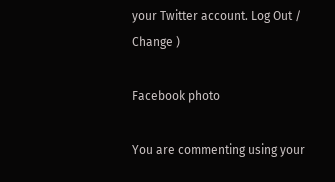your Twitter account. Log Out /  Change )

Facebook photo

You are commenting using your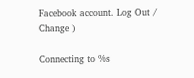Facebook account. Log Out /  Change )

Connecting to %s